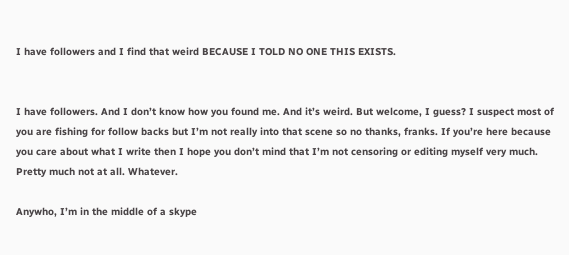I have followers and I find that weird BECAUSE I TOLD NO ONE THIS EXISTS.


I have followers. And I don’t know how you found me. And it’s weird. But welcome, I guess? I suspect most of you are fishing for follow backs but I’m not really into that scene so no thanks, franks. If you’re here because you care about what I write then I hope you don’t mind that I’m not censoring or editing myself very much. Pretty much not at all. Whatever.

Anywho, I’m in the middle of a skype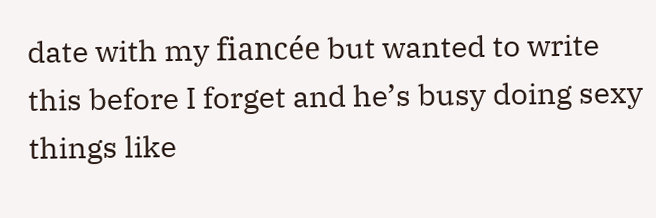date with my fiancée but wanted to write this before I forget and he’s busy doing sexy things like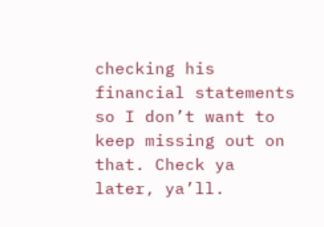checking his financial statements so I don’t want to keep missing out on that. Check ya later, ya’ll.